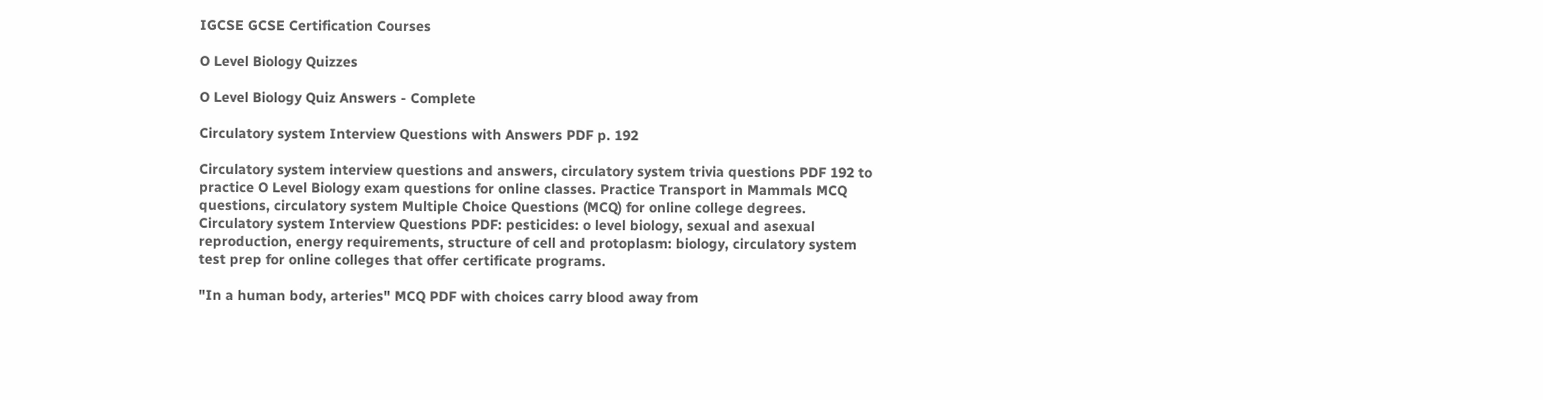IGCSE GCSE Certification Courses

O Level Biology Quizzes

O Level Biology Quiz Answers - Complete

Circulatory system Interview Questions with Answers PDF p. 192

Circulatory system interview questions and answers, circulatory system trivia questions PDF 192 to practice O Level Biology exam questions for online classes. Practice Transport in Mammals MCQ questions, circulatory system Multiple Choice Questions (MCQ) for online college degrees. Circulatory system Interview Questions PDF: pesticides: o level biology, sexual and asexual reproduction, energy requirements, structure of cell and protoplasm: biology, circulatory system test prep for online colleges that offer certificate programs.

"In a human body, arteries" MCQ PDF with choices carry blood away from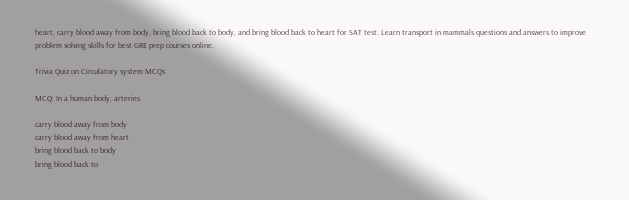heart, carry blood away from body, bring blood back to body, and bring blood back to heart for SAT test. Learn transport in mammals questions and answers to improve problem solving skills for best GRE prep courses online.

Trivia Quiz on Circulatory system MCQs

MCQ: In a human body, arteries

carry blood away from body
carry blood away from heart
bring blood back to body
bring blood back to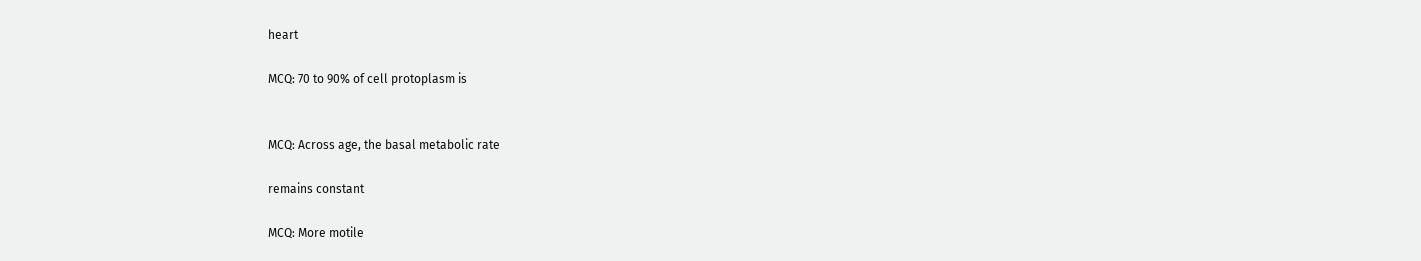heart

MCQ: 70 to 90% of cell protoplasm is


MCQ: Across age, the basal metabolic rate

remains constant

MCQ: More motile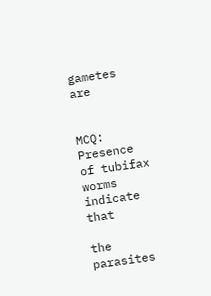gametes are


MCQ: Presence of tubifax worms indicate that

the parasites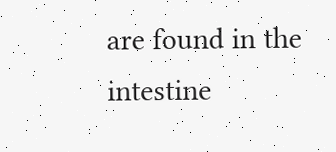are found in the intestine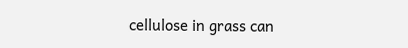cellulose in grass can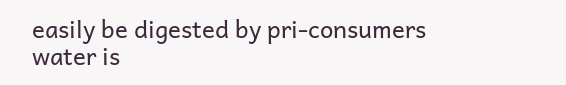easily be digested by pri-consumers
water is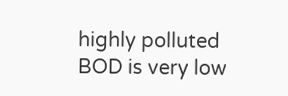highly polluted
BOD is very low